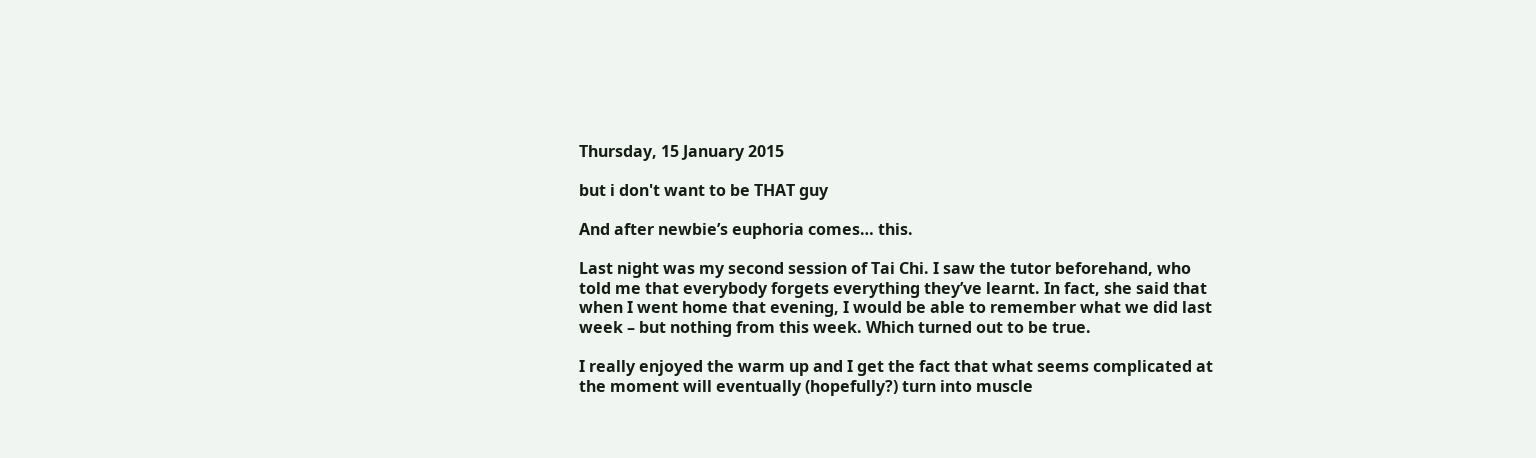Thursday, 15 January 2015

but i don't want to be THAT guy

And after newbie’s euphoria comes… this.

Last night was my second session of Tai Chi. I saw the tutor beforehand, who told me that everybody forgets everything they’ve learnt. In fact, she said that when I went home that evening, I would be able to remember what we did last week – but nothing from this week. Which turned out to be true.

I really enjoyed the warm up and I get the fact that what seems complicated at the moment will eventually (hopefully?) turn into muscle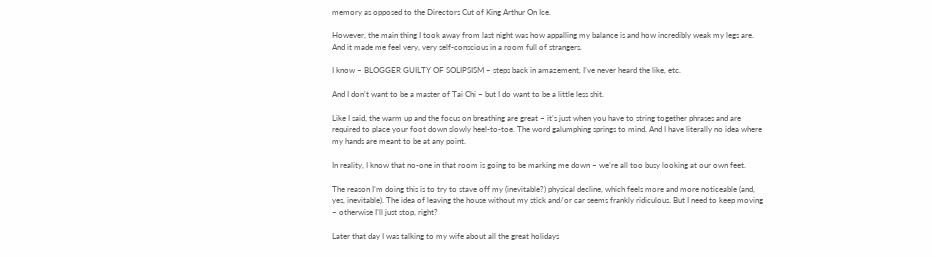memory as opposed to the Directors Cut of King Arthur On Ice.

However, the main thing I took away from last night was how appalling my balance is and how incredibly weak my legs are. And it made me feel very, very self-conscious in a room full of strangers.

I know – BLOGGER GUILTY OF SOLIPSISM – steps back in amazement, I’ve never heard the like, etc.

And I don’t want to be a master of Tai Chi – but I do want to be a little less shit.

Like I said, the warm up and the focus on breathing are great – it’s just when you have to string together phrases and are required to place your foot down slowly heel-to-toe. The word galumphing springs to mind. And I have literally no idea where my hands are meant to be at any point.

In reality, I know that no-one in that room is going to be marking me down – we’re all too busy looking at our own feet.

The reason I’m doing this is to try to stave off my (inevitable?) physical decline, which feels more and more noticeable (and, yes, inevitable). The idea of leaving the house without my stick and/or car seems frankly ridiculous. But I need to keep moving – otherwise I’ll just stop, right?

Later that day I was talking to my wife about all the great holidays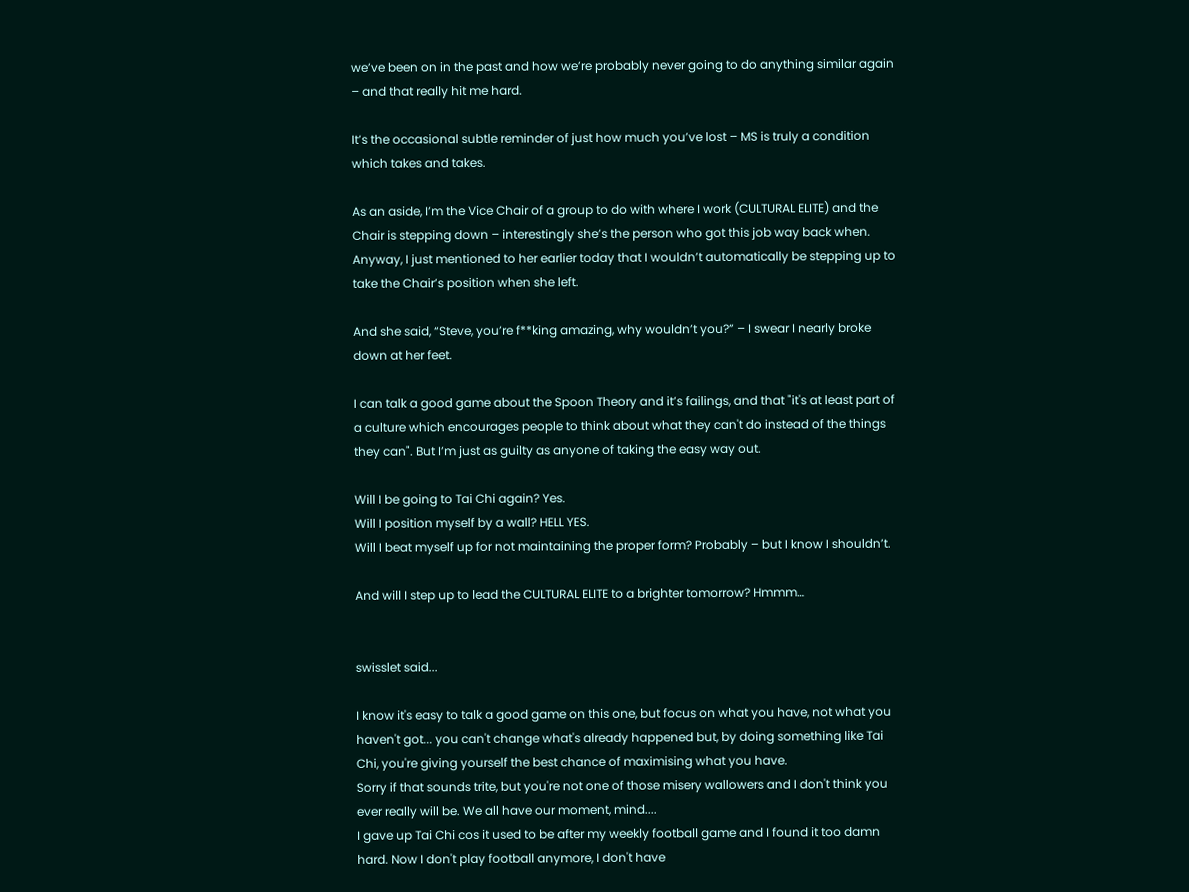we’ve been on in the past and how we’re probably never going to do anything similar again – and that really hit me hard.

It’s the occasional subtle reminder of just how much you’ve lost – MS is truly a condition which takes and takes.

As an aside, I’m the Vice Chair of a group to do with where I work (CULTURAL ELITE) and the Chair is stepping down – interestingly she’s the person who got this job way back when. Anyway, I just mentioned to her earlier today that I wouldn’t automatically be stepping up to take the Chair’s position when she left.

And she said, “Steve, you’re f**king amazing, why wouldn’t you?” – I swear I nearly broke down at her feet.

I can talk a good game about the Spoon Theory and it’s failings, and that "it's at least part of a culture which encourages people to think about what they can't do instead of the things they can". But I’m just as guilty as anyone of taking the easy way out.

Will I be going to Tai Chi again? Yes.
Will I position myself by a wall? HELL YES.
Will I beat myself up for not maintaining the proper form? Probably – but I know I shouldn’t.

And will I step up to lead the CULTURAL ELITE to a brighter tomorrow? Hmmm…


swisslet said...

I know it's easy to talk a good game on this one, but focus on what you have, not what you haven't got... you can't change what's already happened but, by doing something like Tai Chi, you're giving yourself the best chance of maximising what you have.
Sorry if that sounds trite, but you're not one of those misery wallowers and I don't think you ever really will be. We all have our moment, mind....
I gave up Tai Chi cos it used to be after my weekly football game and I found it too damn hard. Now I don't play football anymore, I don't have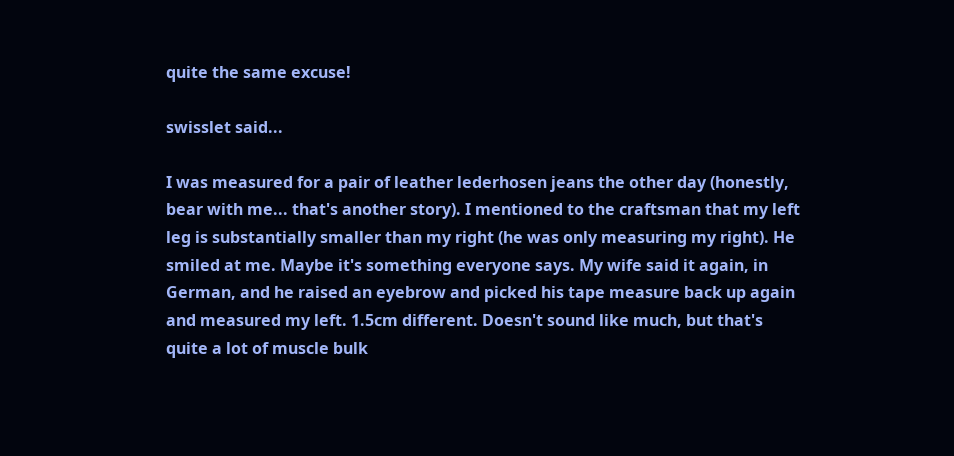quite the same excuse!

swisslet said...

I was measured for a pair of leather lederhosen jeans the other day (honestly, bear with me... that's another story). I mentioned to the craftsman that my left leg is substantially smaller than my right (he was only measuring my right). He smiled at me. Maybe it's something everyone says. My wife said it again, in German, and he raised an eyebrow and picked his tape measure back up again and measured my left. 1.5cm different. Doesn't sound like much, but that's quite a lot of muscle bulk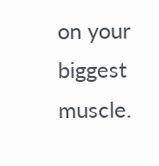on your biggest muscle.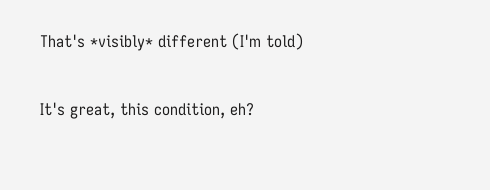That's *visibly* different (I'm told)

It's great, this condition, eh?